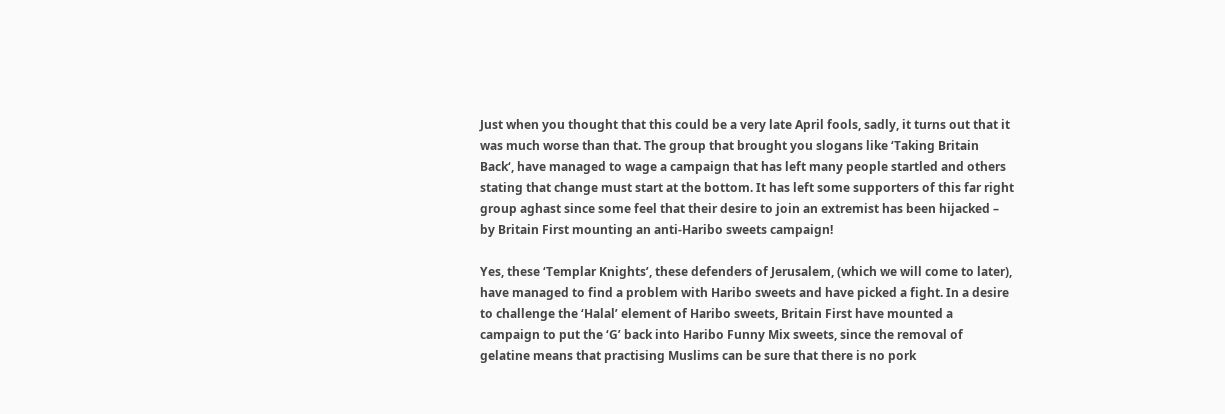Just when you thought that this could be a very late April fools, sadly, it turns out that it was much worse than that. The group that brought you slogans like ‘Taking Britain Back‘, have managed to wage a campaign that has left many people startled and others stating that change must start at the bottom. It has left some supporters of this far right group aghast since some feel that their desire to join an extremist has been hijacked – by Britain First mounting an anti-Haribo sweets campaign!

Yes, these ‘Templar Knights’, these defenders of Jerusalem, (which we will come to later), have managed to find a problem with Haribo sweets and have picked a fight. In a desire to challenge the ‘Halal’ element of Haribo sweets, Britain First have mounted a campaign to put the ‘G’ back into Haribo Funny Mix sweets, since the removal of gelatine means that practising Muslims can be sure that there is no pork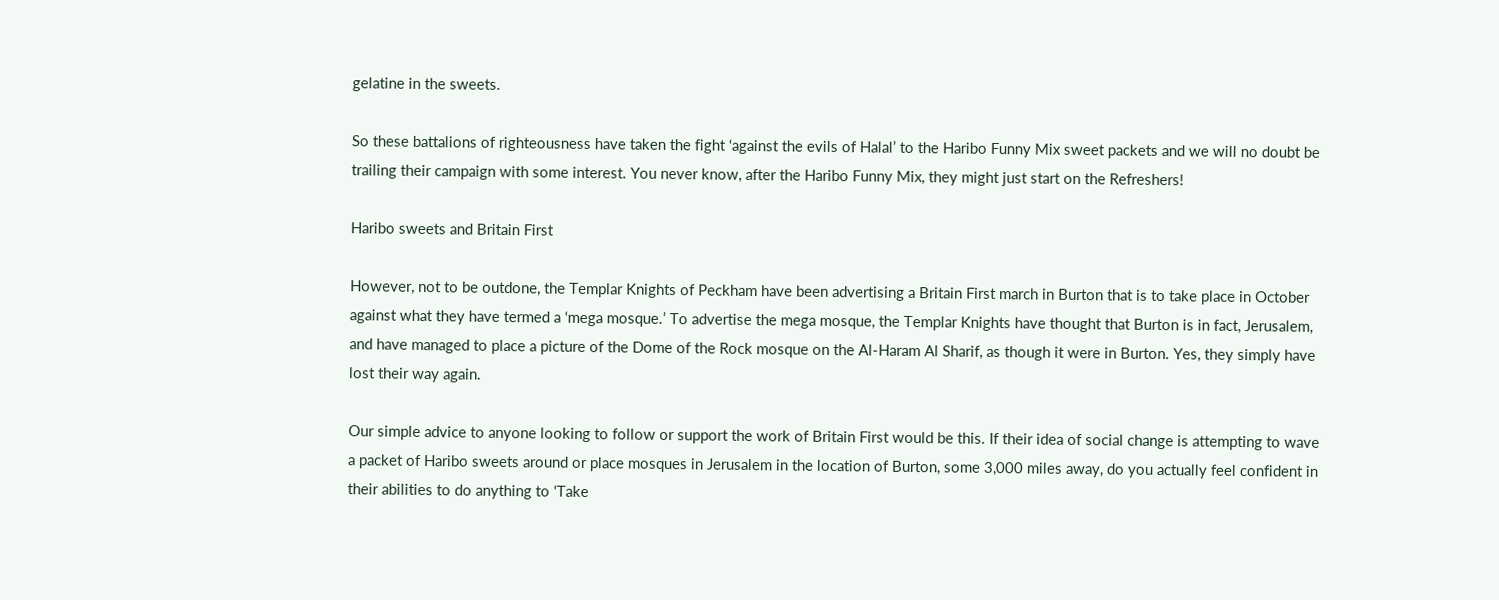gelatine in the sweets.

So these battalions of righteousness have taken the fight ‘against the evils of Halal’ to the Haribo Funny Mix sweet packets and we will no doubt be trailing their campaign with some interest. You never know, after the Haribo Funny Mix, they might just start on the Refreshers!

Haribo sweets and Britain First

However, not to be outdone, the Templar Knights of Peckham have been advertising a Britain First march in Burton that is to take place in October against what they have termed a ‘mega mosque.’ To advertise the mega mosque, the Templar Knights have thought that Burton is in fact, Jerusalem, and have managed to place a picture of the Dome of the Rock mosque on the Al-Haram Al Sharif, as though it were in Burton. Yes, they simply have lost their way again.

Our simple advice to anyone looking to follow or support the work of Britain First would be this. If their idea of social change is attempting to wave a packet of Haribo sweets around or place mosques in Jerusalem in the location of Burton, some 3,000 miles away, do you actually feel confident in their abilities to do anything to ‘Take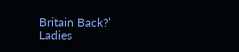Britain Back?’ Ladies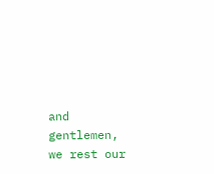and gentlemen, we rest our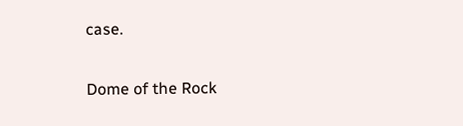case.

Dome of the Rock